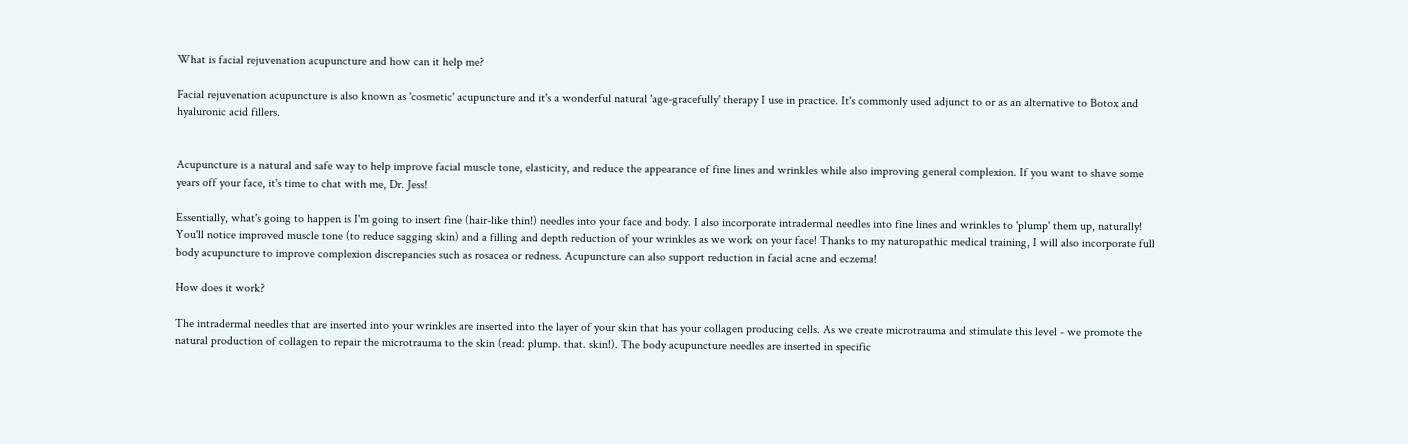What is facial rejuvenation acupuncture and how can it help me?

Facial rejuvenation acupuncture is also known as 'cosmetic' acupuncture and it's a wonderful natural 'age-gracefully' therapy I use in practice. It's commonly used adjunct to or as an alternative to Botox and hyaluronic acid fillers.


Acupuncture is a natural and safe way to help improve facial muscle tone, elasticity, and reduce the appearance of fine lines and wrinkles while also improving general complexion. If you want to shave some years off your face, it's time to chat with me, Dr. Jess!

Essentially, what's going to happen is I'm going to insert fine (hair-like thin!) needles into your face and body. I also incorporate intradermal needles into fine lines and wrinkles to 'plump' them up, naturally! You'll notice improved muscle tone (to reduce sagging skin) and a filling and depth reduction of your wrinkles as we work on your face! Thanks to my naturopathic medical training, I will also incorporate full body acupuncture to improve complexion discrepancies such as rosacea or redness. Acupuncture can also support reduction in facial acne and eczema!

How does it work?

The intradermal needles that are inserted into your wrinkles are inserted into the layer of your skin that has your collagen producing cells. As we create microtrauma and stimulate this level - we promote the natural production of collagen to repair the microtrauma to the skin (read: plump. that. skin!). The body acupuncture needles are inserted in specific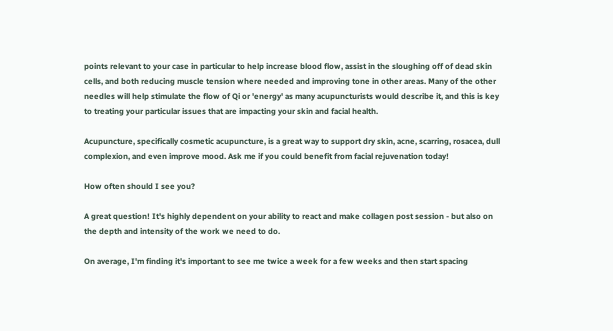points relevant to your case in particular to help increase blood flow, assist in the sloughing off of dead skin cells, and both reducing muscle tension where needed and improving tone in other areas. Many of the other needles will help stimulate the flow of Qi or 'energy' as many acupuncturists would describe it, and this is key to treating your particular issues that are impacting your skin and facial health.

Acupuncture, specifically cosmetic acupuncture, is a great way to support dry skin, acne, scarring, rosacea, dull complexion, and even improve mood. Ask me if you could benefit from facial rejuvenation today!

How often should I see you?

A great question! It's highly dependent on your ability to react and make collagen post session - but also on the depth and intensity of the work we need to do.

On average, I'm finding it's important to see me twice a week for a few weeks and then start spacing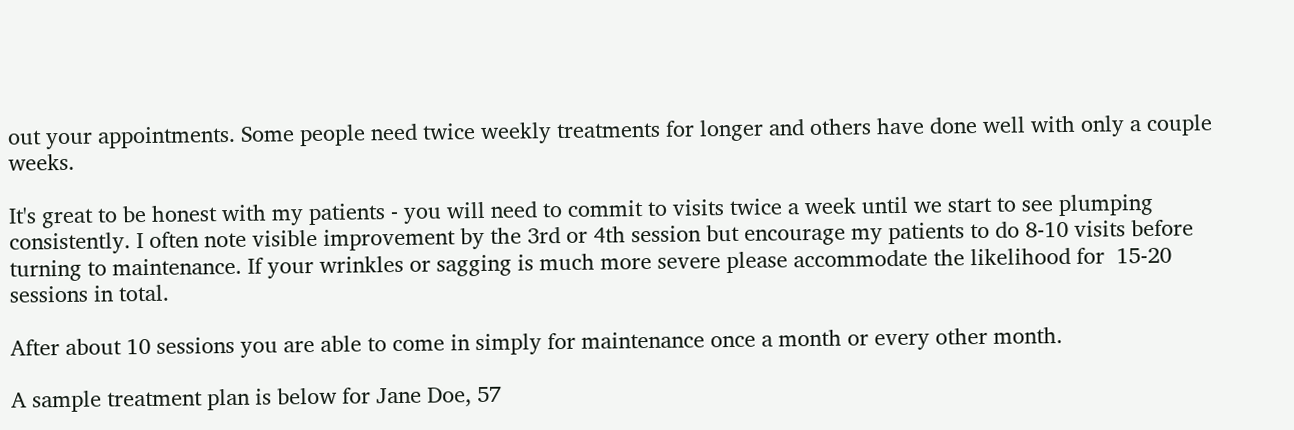out your appointments. Some people need twice weekly treatments for longer and others have done well with only a couple weeks.

It's great to be honest with my patients - you will need to commit to visits twice a week until we start to see plumping consistently. I often note visible improvement by the 3rd or 4th session but encourage my patients to do 8-10 visits before turning to maintenance. If your wrinkles or sagging is much more severe please accommodate the likelihood for  15-20 sessions in total.

After about 10 sessions you are able to come in simply for maintenance once a month or every other month.

A sample treatment plan is below for Jane Doe, 57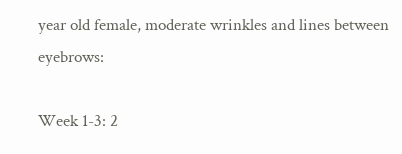year old female, moderate wrinkles and lines between eyebrows:

Week 1-3: 2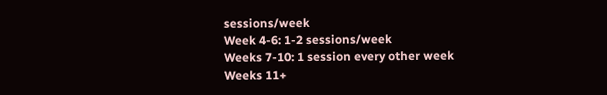sessions/week
Week 4-6: 1-2 sessions/week
Weeks 7-10: 1 session every other week
Weeks 11+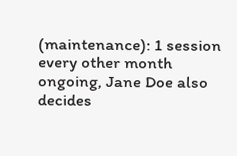(maintenance): 1 session every other month ongoing, Jane Doe also decides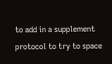to add in a supplement protocol to try to space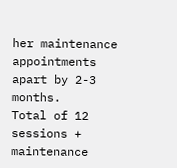her maintenance appointments apart by 2-3 months.
Total of 12 sessions + maintenance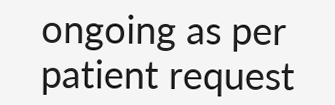ongoing as per patient request